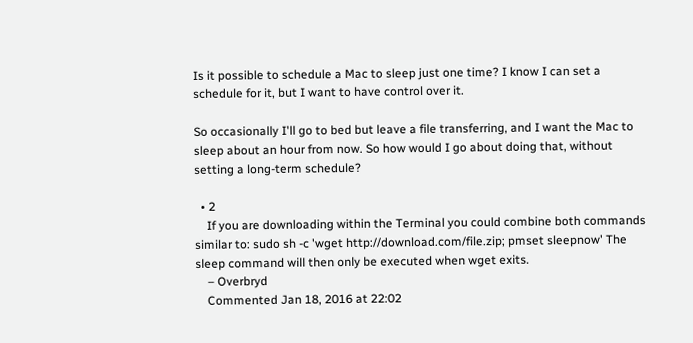Is it possible to schedule a Mac to sleep just one time? I know I can set a schedule for it, but I want to have control over it.

So occasionally I'll go to bed but leave a file transferring, and I want the Mac to sleep about an hour from now. So how would I go about doing that, without setting a long-term schedule?

  • 2
    If you are downloading within the Terminal you could combine both commands similar to: sudo sh -c 'wget http://download.com/file.zip; pmset sleepnow' The sleep command will then only be executed when wget exits.
    – Overbryd
    Commented Jan 18, 2016 at 22:02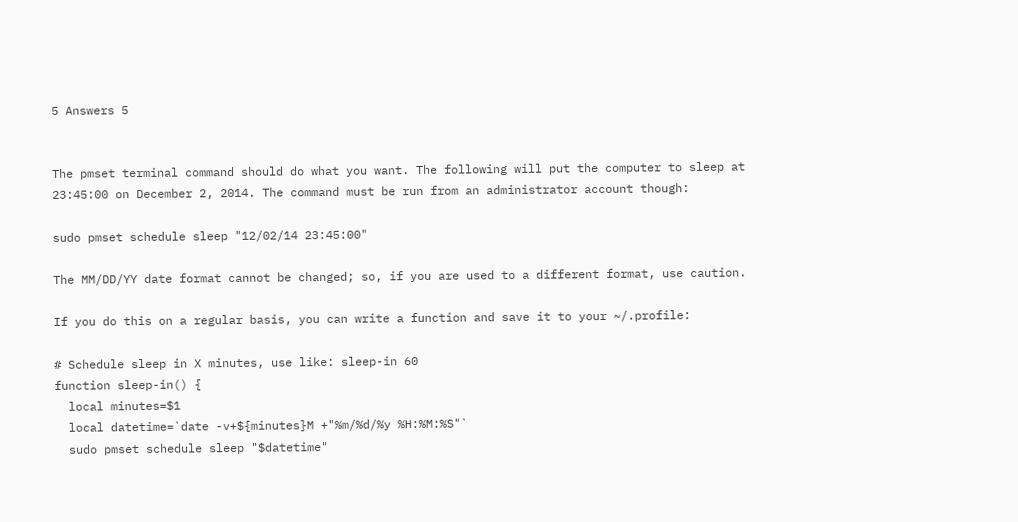5 Answers 5


The pmset terminal command should do what you want. The following will put the computer to sleep at 23:45:00 on December 2, 2014. The command must be run from an administrator account though:

sudo pmset schedule sleep "12/02/14 23:45:00"

The MM/DD/YY date format cannot be changed; so, if you are used to a different format, use caution.

If you do this on a regular basis, you can write a function and save it to your ~/.profile:

# Schedule sleep in X minutes, use like: sleep-in 60
function sleep-in() {
  local minutes=$1
  local datetime=`date -v+${minutes}M +"%m/%d/%y %H:%M:%S"`
  sudo pmset schedule sleep "$datetime"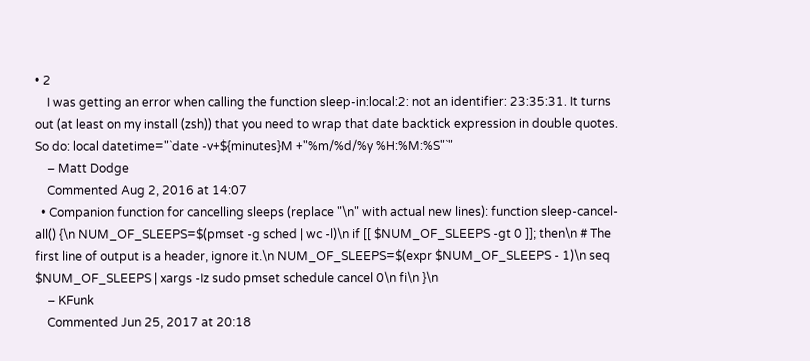• 2
    I was getting an error when calling the function sleep-in:local:2: not an identifier: 23:35:31. It turns out (at least on my install (zsh)) that you need to wrap that date backtick expression in double quotes. So do: local datetime="`date -v+${minutes}M +"%m/%d/%y %H:%M:%S"`"
    – Matt Dodge
    Commented Aug 2, 2016 at 14:07
  • Companion function for cancelling sleeps (replace "\n" with actual new lines): function sleep-cancel-all() {\n NUM_OF_SLEEPS=$(pmset -g sched | wc -l)\n if [[ $NUM_OF_SLEEPS -gt 0 ]]; then\n # The first line of output is a header, ignore it.\n NUM_OF_SLEEPS=$(expr $NUM_OF_SLEEPS - 1)\n seq $NUM_OF_SLEEPS | xargs -Iz sudo pmset schedule cancel 0\n fi\n }\n
    – KFunk
    Commented Jun 25, 2017 at 20:18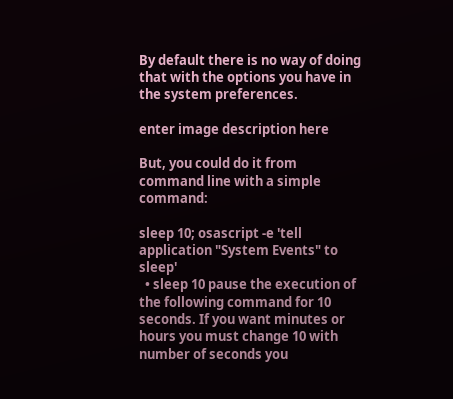By default there is no way of doing that with the options you have in the system preferences.

enter image description here

But, you could do it from command line with a simple command:

sleep 10; osascript -e 'tell application "System Events" to sleep'
  • sleep 10 pause the execution of the following command for 10 seconds. If you want minutes or hours you must change 10 with number of seconds you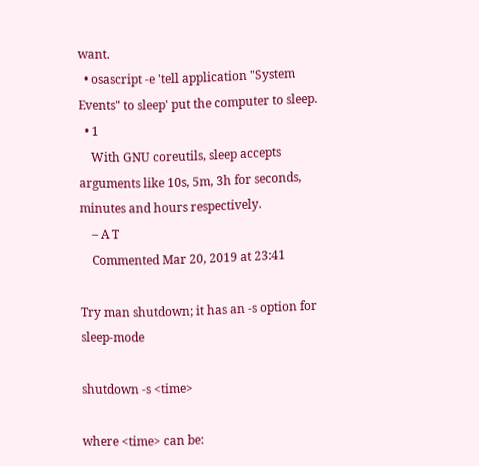want.
  • osascript -e 'tell application "System Events" to sleep' put the computer to sleep.
  • 1
    With GNU coreutils, sleep accepts arguments like 10s, 5m, 3h for seconds, minutes and hours respectively.
    – A T
    Commented Mar 20, 2019 at 23:41

Try man shutdown; it has an -s option for sleep-mode

shutdown -s <time>

where <time> can be: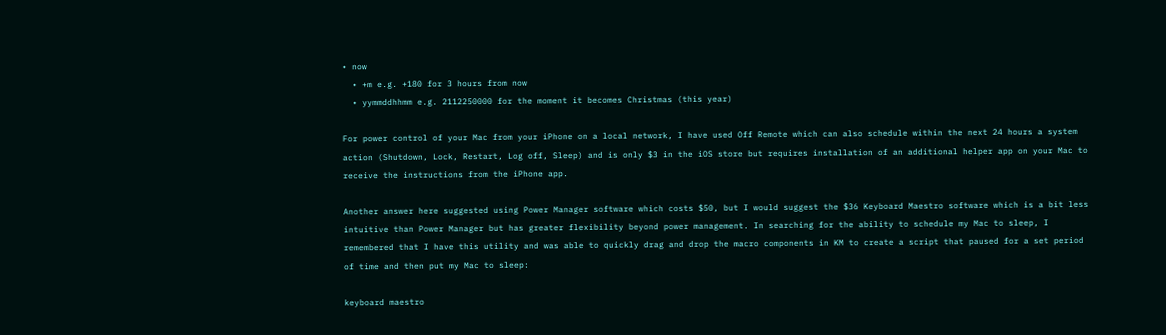• now
  • +m e.g. +180 for 3 hours from now
  • yymmddhhmm e.g. 2112250000 for the moment it becomes Christmas (this year)

For power control of your Mac from your iPhone on a local network, I have used Off Remote which can also schedule within the next 24 hours a system action (Shutdown, Lock, Restart, Log off, Sleep) and is only $3 in the iOS store but requires installation of an additional helper app on your Mac to receive the instructions from the iPhone app.

Another answer here suggested using Power Manager software which costs $50, but I would suggest the $36 Keyboard Maestro software which is a bit less intuitive than Power Manager but has greater flexibility beyond power management. In searching for the ability to schedule my Mac to sleep, I remembered that I have this utility and was able to quickly drag and drop the macro components in KM to create a script that paused for a set period of time and then put my Mac to sleep:

keyboard maestro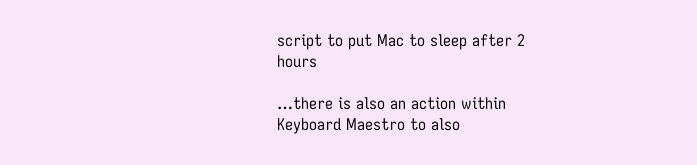script to put Mac to sleep after 2 hours

…there is also an action within Keyboard Maestro to also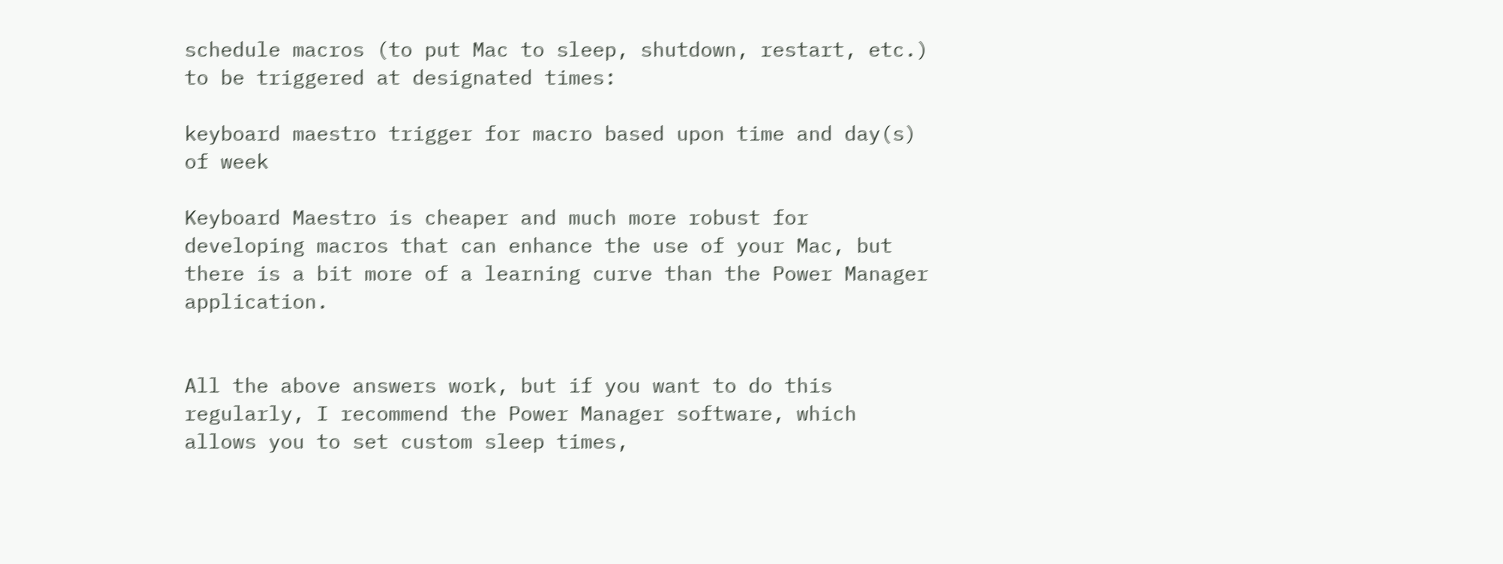schedule macros (to put Mac to sleep, shutdown, restart, etc.) to be triggered at designated times:

keyboard maestro trigger for macro based upon time and day(s) of week

Keyboard Maestro is cheaper and much more robust for developing macros that can enhance the use of your Mac, but there is a bit more of a learning curve than the Power Manager application.


All the above answers work, but if you want to do this regularly, I recommend the Power Manager software, which allows you to set custom sleep times,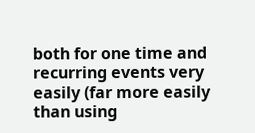both for one time and recurring events very easily (far more easily than using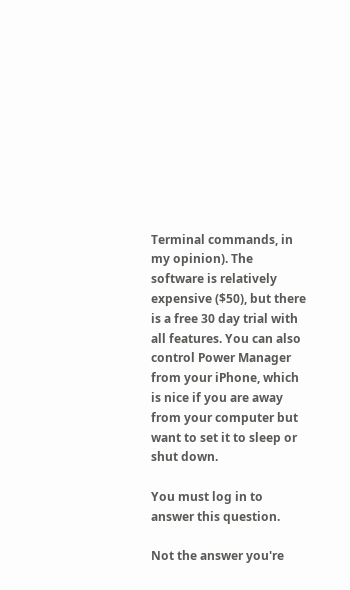Terminal commands, in my opinion). The software is relatively expensive ($50), but there is a free 30 day trial with all features. You can also control Power Manager from your iPhone, which is nice if you are away from your computer but want to set it to sleep or shut down.

You must log in to answer this question.

Not the answer you're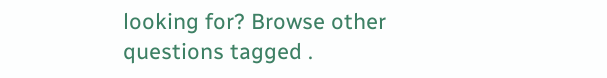looking for? Browse other questions tagged .